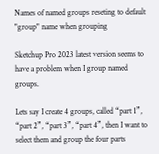Names of named groups reseting to default "group" name when grouping

Sketchup Pro 2023 latest version seems to have a problem when I group named groups.

Lets say I create 4 groups, called “part 1”, “part 2”, “part 3”, “part 4”, then I want to select them and group the four parts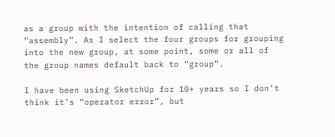as a group with the intention of calling that “assembly”. As I select the four groups for grouping into the new group, at some point, some or all of the group names default back to “group”.

I have been using SketchUp for 10+ years so I don’t think it’s “operator error”, but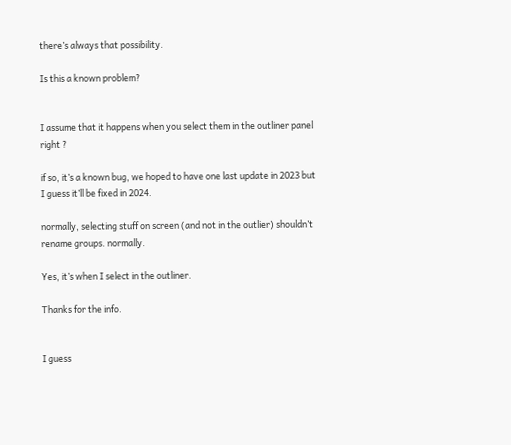there’s always that possibility.

Is this a known problem?


I assume that it happens when you select them in the outliner panel right ?

if so, it’s a known bug, we hoped to have one last update in 2023 but I guess it’ll be fixed in 2024.

normally, selecting stuff on screen (and not in the outlier) shouldn’t rename groups. normally.

Yes, it’s when I select in the outliner.

Thanks for the info.


I guess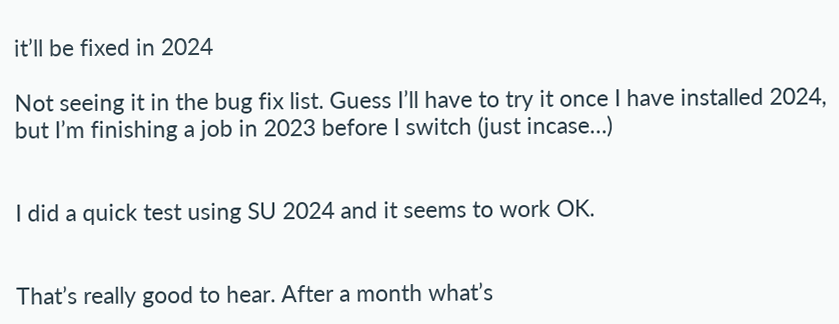it’ll be fixed in 2024

Not seeing it in the bug fix list. Guess I’ll have to try it once I have installed 2024, but I’m finishing a job in 2023 before I switch (just incase…)


I did a quick test using SU 2024 and it seems to work OK.


That’s really good to hear. After a month what’s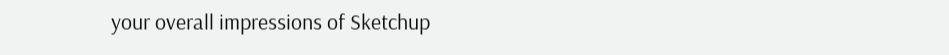your overall impressions of Sketchup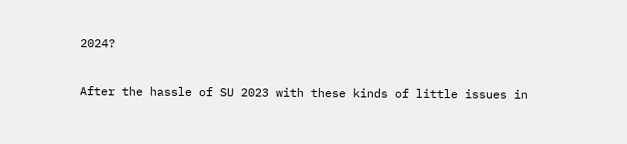2024?

After the hassle of SU 2023 with these kinds of little issues in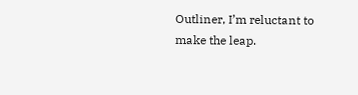Outliner, I’m reluctant to make the leap.